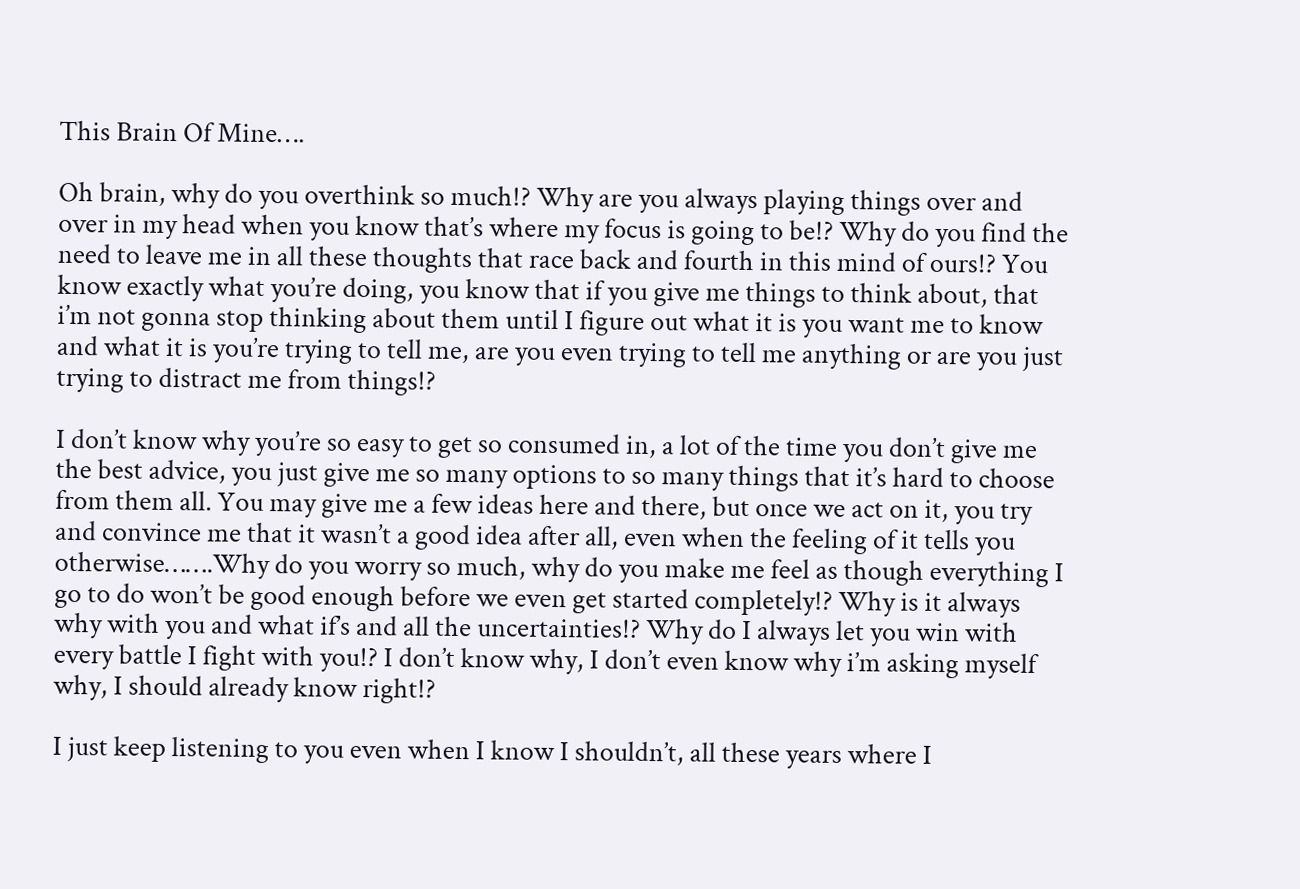This Brain Of Mine….

Oh brain, why do you overthink so much!? Why are you always playing things over and over in my head when you know that’s where my focus is going to be!? Why do you find the need to leave me in all these thoughts that race back and fourth in this mind of ours!? You know exactly what you’re doing, you know that if you give me things to think about, that i’m not gonna stop thinking about them until I figure out what it is you want me to know and what it is you’re trying to tell me, are you even trying to tell me anything or are you just trying to distract me from things!?

I don’t know why you’re so easy to get so consumed in, a lot of the time you don’t give me the best advice, you just give me so many options to so many things that it’s hard to choose from them all. You may give me a few ideas here and there, but once we act on it, you try and convince me that it wasn’t a good idea after all, even when the feeling of it tells you otherwise…….Why do you worry so much, why do you make me feel as though everything I go to do won’t be good enough before we even get started completely!? Why is it always why with you and what if’s and all the uncertainties!? Why do I always let you win with every battle I fight with you!? I don’t know why, I don’t even know why i’m asking myself why, I should already know right!?

I just keep listening to you even when I know I shouldn’t, all these years where I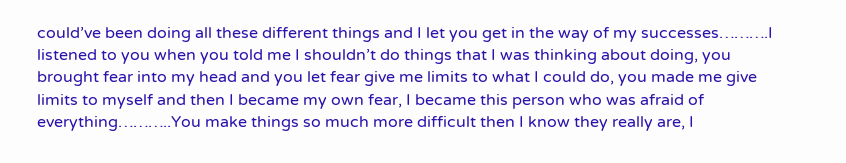could’ve been doing all these different things and I let you get in the way of my successes……….I listened to you when you told me I shouldn’t do things that I was thinking about doing, you brought fear into my head and you let fear give me limits to what I could do, you made me give limits to myself and then I became my own fear, I became this person who was afraid of everything………..You make things so much more difficult then I know they really are, I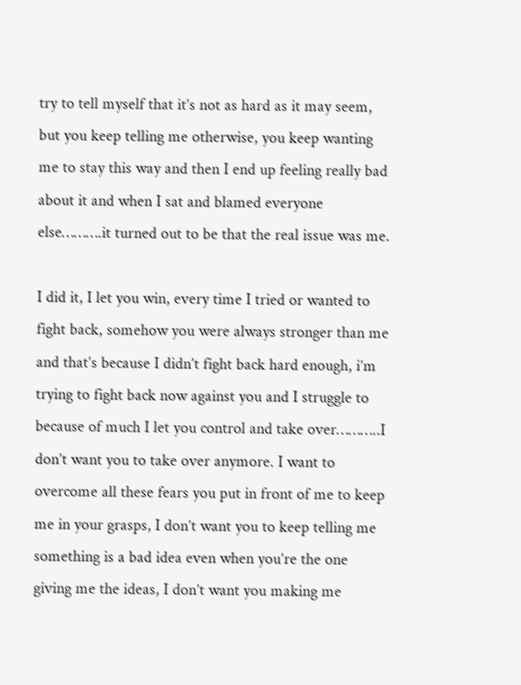try to tell myself that it’s not as hard as it may seem, but you keep telling me otherwise, you keep wanting me to stay this way and then I end up feeling really bad about it and when I sat and blamed everyone else……….it turned out to be that the real issue was me.

I did it, I let you win, every time I tried or wanted to fight back, somehow you were always stronger than me and that’s because I didn’t fight back hard enough, i’m trying to fight back now against you and I struggle to because of much I let you control and take over………..I don’t want you to take over anymore. I want to overcome all these fears you put in front of me to keep me in your grasps, I don’t want you to keep telling me something is a bad idea even when you’re the one giving me the ideas, I don’t want you making me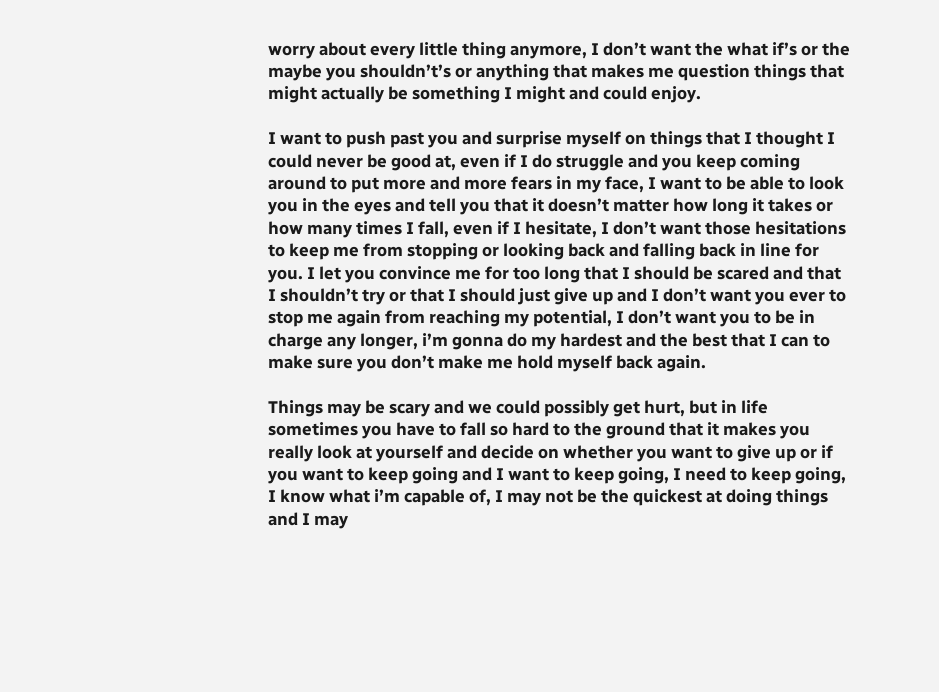worry about every little thing anymore, I don’t want the what if’s or the maybe you shouldn’t’s or anything that makes me question things that might actually be something I might and could enjoy.

I want to push past you and surprise myself on things that I thought I could never be good at, even if I do struggle and you keep coming around to put more and more fears in my face, I want to be able to look you in the eyes and tell you that it doesn’t matter how long it takes or how many times I fall, even if I hesitate, I don’t want those hesitations to keep me from stopping or looking back and falling back in line for you. I let you convince me for too long that I should be scared and that I shouldn’t try or that I should just give up and I don’t want you ever to stop me again from reaching my potential, I don’t want you to be in charge any longer, i’m gonna do my hardest and the best that I can to make sure you don’t make me hold myself back again.

Things may be scary and we could possibly get hurt, but in life sometimes you have to fall so hard to the ground that it makes you really look at yourself and decide on whether you want to give up or if you want to keep going and I want to keep going, I need to keep going, I know what i’m capable of, I may not be the quickest at doing things and I may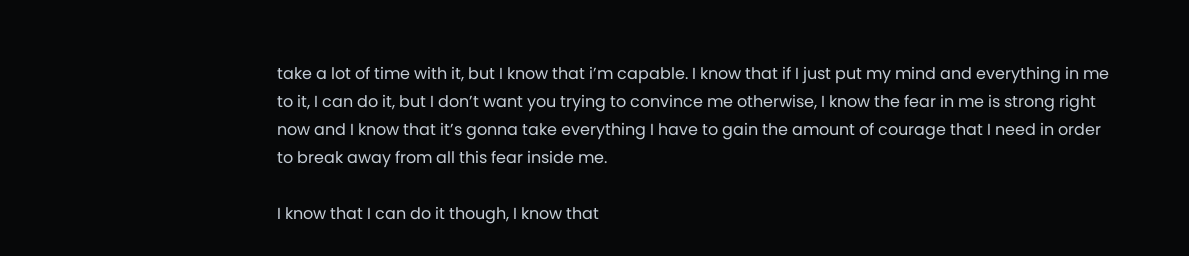take a lot of time with it, but I know that i’m capable. I know that if I just put my mind and everything in me to it, I can do it, but I don’t want you trying to convince me otherwise, I know the fear in me is strong right now and I know that it’s gonna take everything I have to gain the amount of courage that I need in order to break away from all this fear inside me.

I know that I can do it though, I know that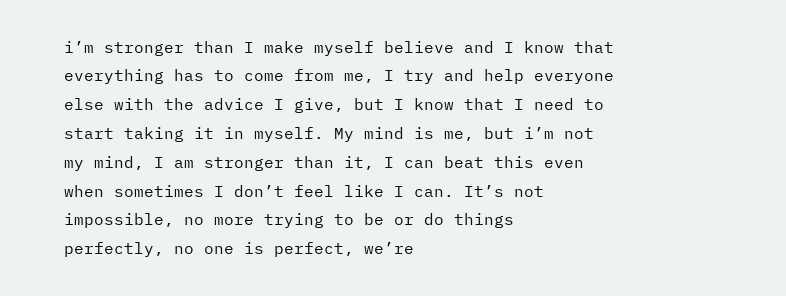i’m stronger than I make myself believe and I know that everything has to come from me, I try and help everyone else with the advice I give, but I know that I need to start taking it in myself. My mind is me, but i’m not my mind, I am stronger than it, I can beat this even when sometimes I don’t feel like I can. It’s not impossible, no more trying to be or do things perfectly, no one is perfect, we’re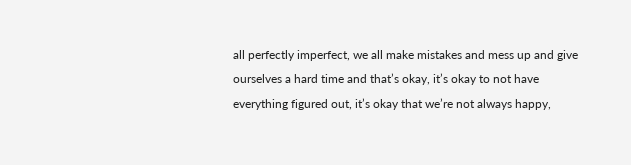all perfectly imperfect, we all make mistakes and mess up and give ourselves a hard time and that’s okay, it’s okay to not have everything figured out, it’s okay that we’re not always happy,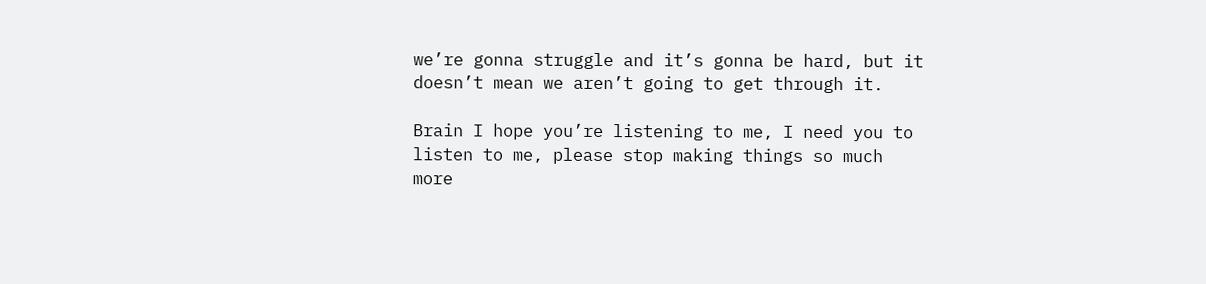we’re gonna struggle and it’s gonna be hard, but it doesn’t mean we aren’t going to get through it.

Brain I hope you’re listening to me, I need you to listen to me, please stop making things so much more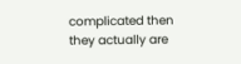complicated then they actually are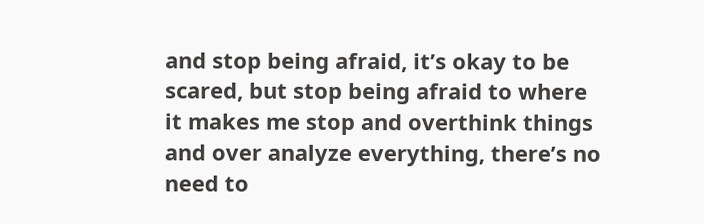and stop being afraid, it’s okay to be scared, but stop being afraid to where it makes me stop and overthink things and over analyze everything, there’s no need to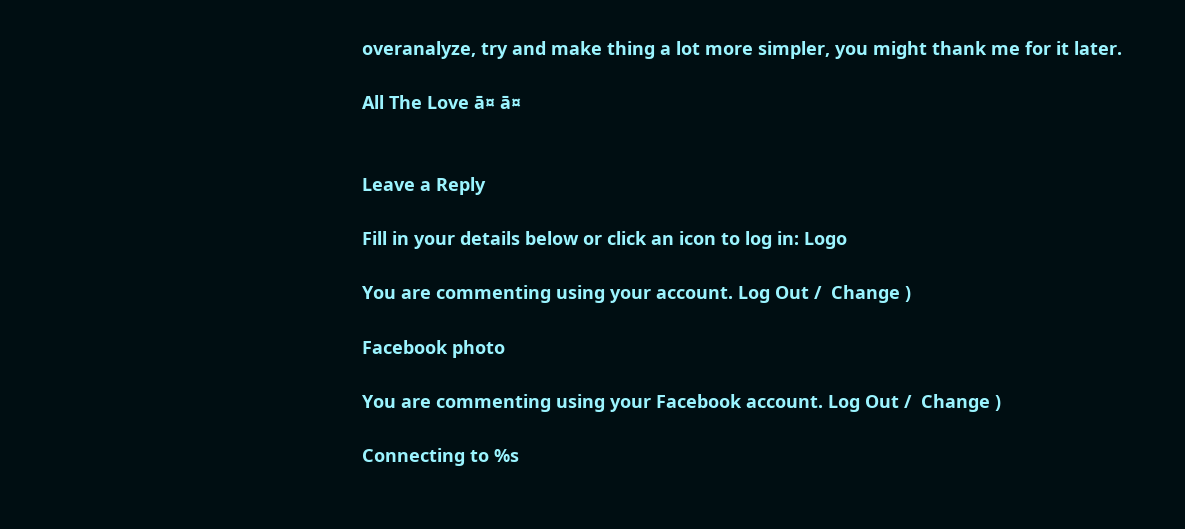overanalyze, try and make thing a lot more simpler, you might thank me for it later.

All The Love ā¤ ā¤


Leave a Reply

Fill in your details below or click an icon to log in: Logo

You are commenting using your account. Log Out /  Change )

Facebook photo

You are commenting using your Facebook account. Log Out /  Change )

Connecting to %s